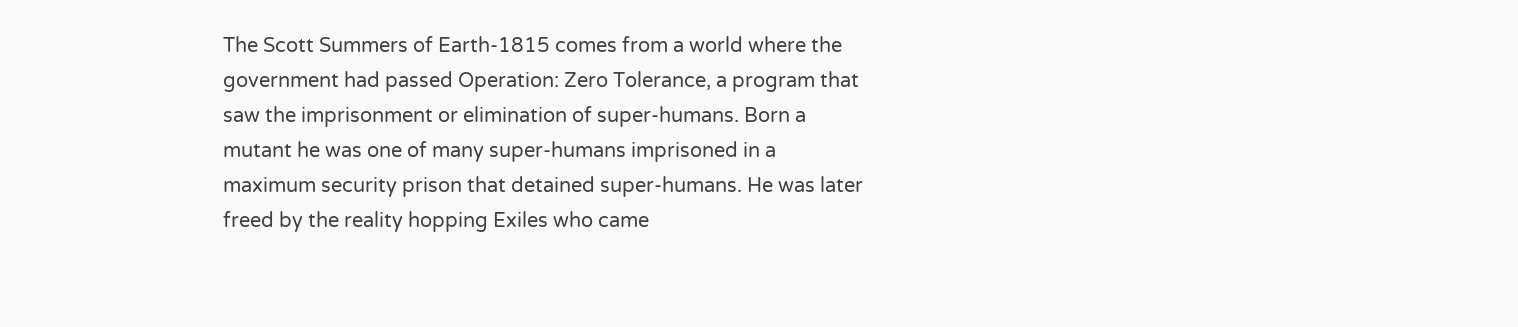The Scott Summers of Earth-1815 comes from a world where the government had passed Operation: Zero Tolerance, a program that saw the imprisonment or elimination of super-humans. Born a mutant he was one of many super-humans imprisoned in a maximum security prison that detained super-humans. He was later freed by the reality hopping Exiles who came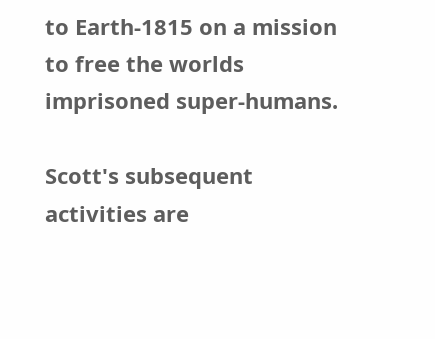to Earth-1815 on a mission to free the worlds imprisoned super-humans.

Scott's subsequent activities are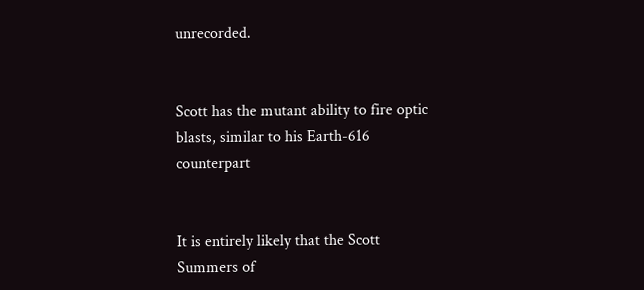unrecorded.


Scott has the mutant ability to fire optic blasts, similar to his Earth-616 counterpart


It is entirely likely that the Scott Summers of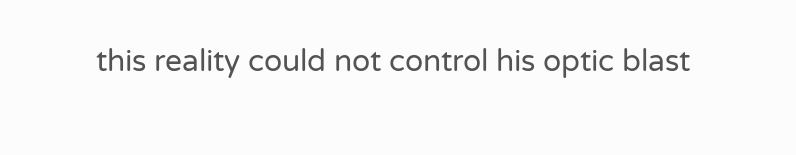this reality could not control his optic blast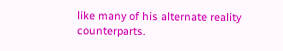like many of his alternate reality counterparts.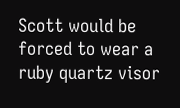Scott would be forced to wear a ruby quartz visor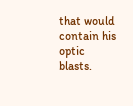that would contain his optic blasts.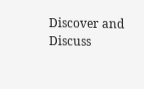Discover and Discuss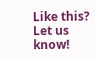Like this? Let us know!